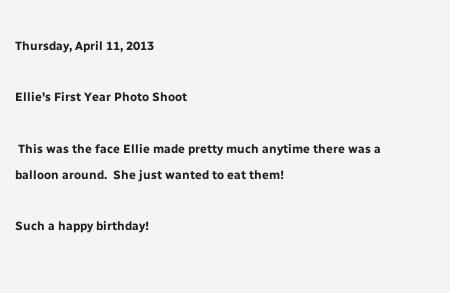Thursday, April 11, 2013

Ellie's First Year Photo Shoot

 This was the face Ellie made pretty much anytime there was a balloon around.  She just wanted to eat them!

Such a happy birthday!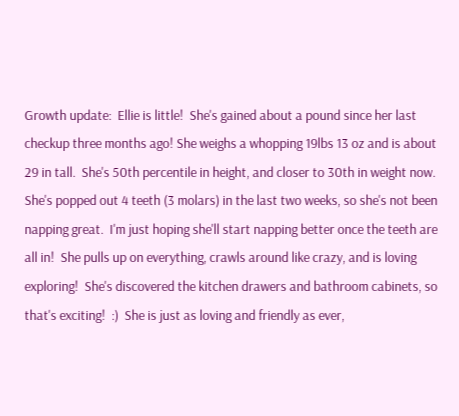Growth update:  Ellie is little!  She's gained about a pound since her last checkup three months ago! She weighs a whopping 19lbs 13 oz and is about 29 in tall.  She's 50th percentile in height, and closer to 30th in weight now.  She's popped out 4 teeth (3 molars) in the last two weeks, so she's not been napping great.  I'm just hoping she'll start napping better once the teeth are all in!  She pulls up on everything, crawls around like crazy, and is loving exploring!  She's discovered the kitchen drawers and bathroom cabinets, so that's exciting!  :)  She is just as loving and friendly as ever,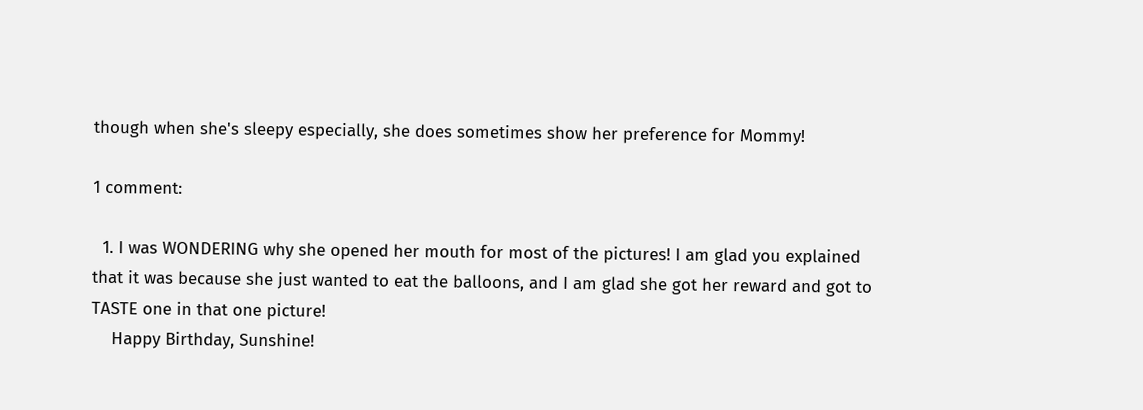though when she's sleepy especially, she does sometimes show her preference for Mommy!

1 comment:

  1. I was WONDERING why she opened her mouth for most of the pictures! I am glad you explained that it was because she just wanted to eat the balloons, and I am glad she got her reward and got to TASTE one in that one picture!
    Happy Birthday, Sunshine!